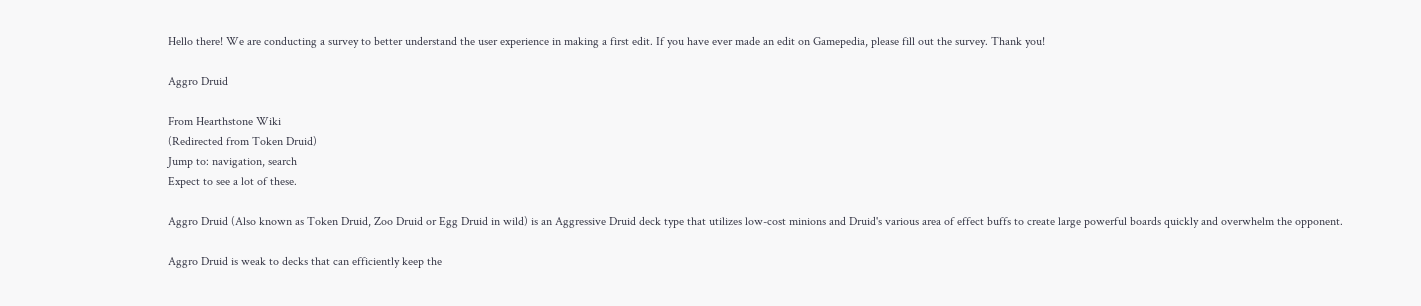Hello there! We are conducting a survey to better understand the user experience in making a first edit. If you have ever made an edit on Gamepedia, please fill out the survey. Thank you!

Aggro Druid

From Hearthstone Wiki
(Redirected from Token Druid)
Jump to: navigation, search
Expect to see a lot of these.

Aggro Druid (Also known as Token Druid, Zoo Druid or Egg Druid in wild) is an Aggressive Druid deck type that utilizes low-cost minions and Druid's various area of effect buffs to create large powerful boards quickly and overwhelm the opponent.

Aggro Druid is weak to decks that can efficiently keep the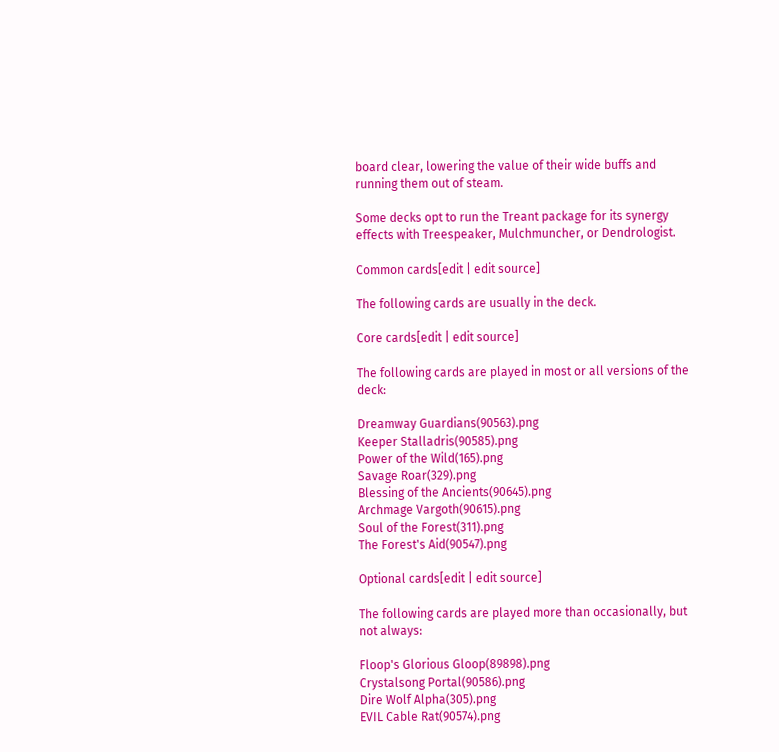board clear, lowering the value of their wide buffs and running them out of steam.

Some decks opt to run the Treant package for its synergy effects with Treespeaker, Mulchmuncher, or Dendrologist.

Common cards[edit | edit source]

The following cards are usually in the deck.

Core cards[edit | edit source]

The following cards are played in most or all versions of the deck:

Dreamway Guardians(90563).png
Keeper Stalladris(90585).png
Power of the Wild(165).png
Savage Roar(329).png
Blessing of the Ancients(90645).png
Archmage Vargoth(90615).png
Soul of the Forest(311).png
The Forest's Aid(90547).png

Optional cards[edit | edit source]

The following cards are played more than occasionally, but not always:

Floop's Glorious Gloop(89898).png
Crystalsong Portal(90586).png
Dire Wolf Alpha(305).png
EVIL Cable Rat(90574).png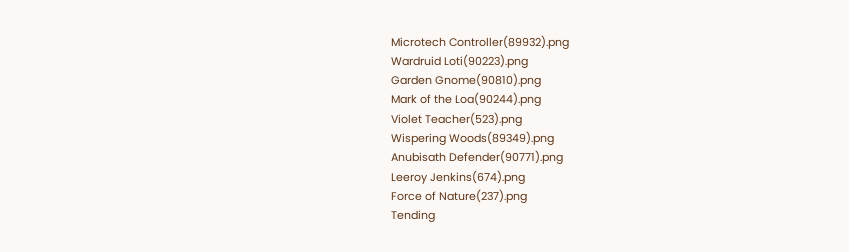Microtech Controller(89932).png
Wardruid Loti(90223).png
Garden Gnome(90810).png
Mark of the Loa(90244).png
Violet Teacher(523).png
Wispering Woods(89349).png
Anubisath Defender(90771).png
Leeroy Jenkins(674).png
Force of Nature(237).png
Tending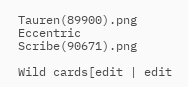Tauren(89900).png
Eccentric Scribe(90671).png

Wild cards[edit | edit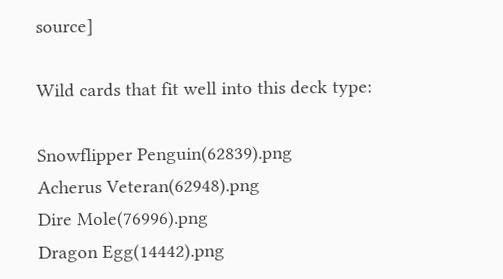source]

Wild cards that fit well into this deck type:

Snowflipper Penguin(62839).png
Acherus Veteran(62948).png
Dire Mole(76996).png
Dragon Egg(14442).png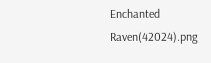Enchanted Raven(42024).png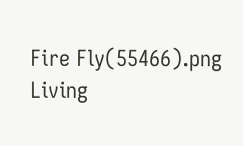Fire Fly(55466).png
Living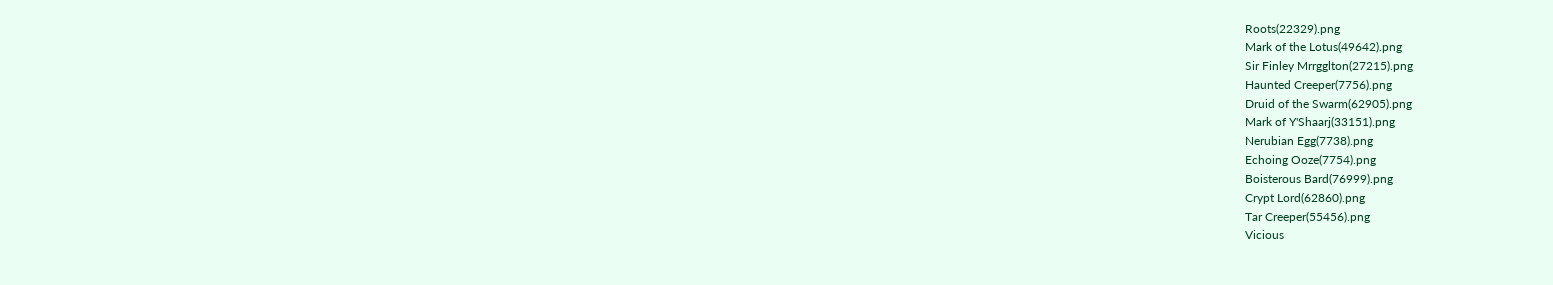Roots(22329).png
Mark of the Lotus(49642).png
Sir Finley Mrrgglton(27215).png
Haunted Creeper(7756).png
Druid of the Swarm(62905).png
Mark of Y'Shaarj(33151).png
Nerubian Egg(7738).png
Echoing Ooze(7754).png
Boisterous Bard(76999).png
Crypt Lord(62860).png
Tar Creeper(55456).png
Vicious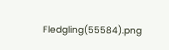Fledgling(55584).png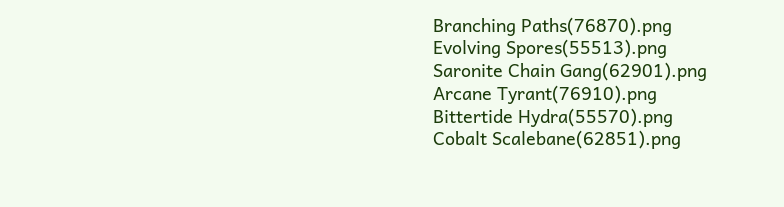Branching Paths(76870).png
Evolving Spores(55513).png
Saronite Chain Gang(62901).png
Arcane Tyrant(76910).png
Bittertide Hydra(55570).png
Cobalt Scalebane(62851).png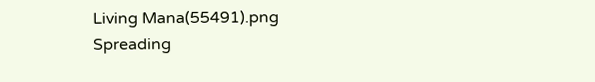Living Mana(55491).png
Spreading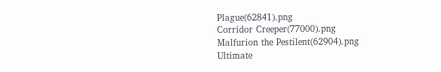Plague(62841).png
Corridor Creeper(77000).png
Malfurion the Pestilent(62904).png
Ultimate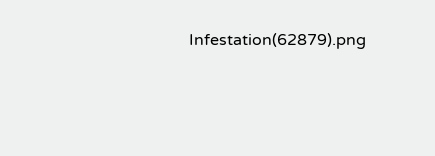Infestation(62879).png